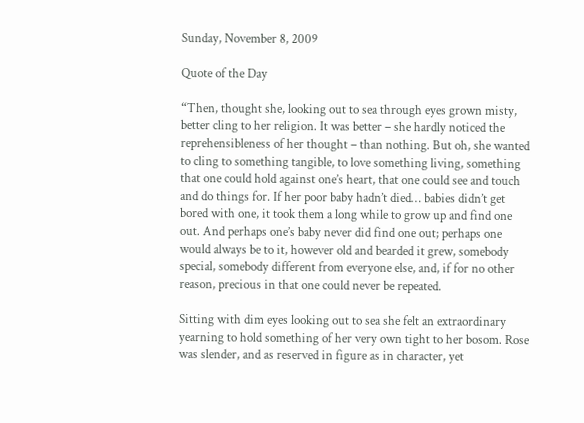Sunday, November 8, 2009

Quote of the Day

“Then, thought she, looking out to sea through eyes grown misty, better cling to her religion. It was better – she hardly noticed the reprehensibleness of her thought – than nothing. But oh, she wanted to cling to something tangible, to love something living, something that one could hold against one’s heart, that one could see and touch and do things for. If her poor baby hadn’t died… babies didn’t get bored with one, it took them a long while to grow up and find one out. And perhaps one’s baby never did find one out; perhaps one would always be to it, however old and bearded it grew, somebody special, somebody different from everyone else, and, if for no other reason, precious in that one could never be repeated.

Sitting with dim eyes looking out to sea she felt an extraordinary yearning to hold something of her very own tight to her bosom. Rose was slender, and as reserved in figure as in character, yet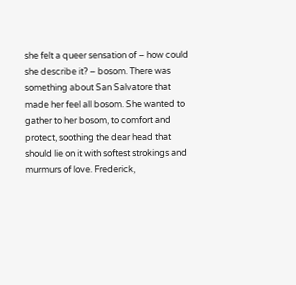she felt a queer sensation of – how could she describe it? – bosom. There was something about San Salvatore that made her feel all bosom. She wanted to gather to her bosom, to comfort and protect, soothing the dear head that should lie on it with softest strokings and murmurs of love. Frederick,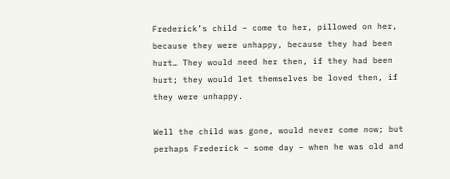Frederick’s child – come to her, pillowed on her, because they were unhappy, because they had been hurt… They would need her then, if they had been hurt; they would let themselves be loved then, if they were unhappy.

Well the child was gone, would never come now; but perhaps Frederick – some day – when he was old and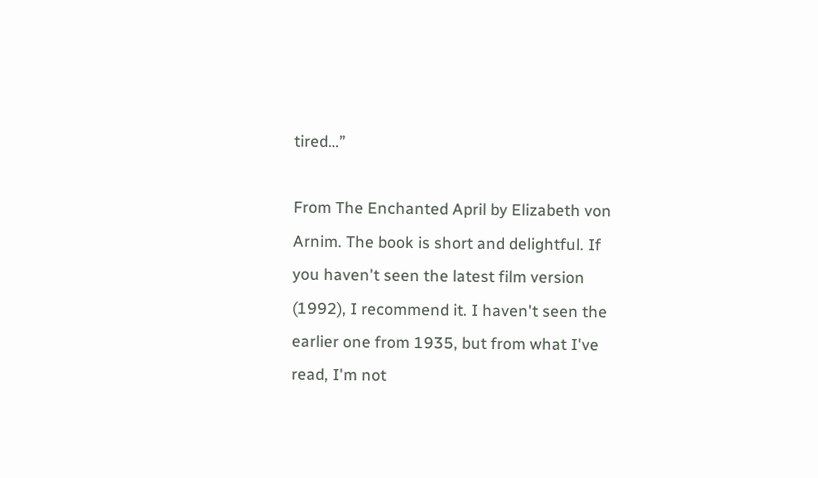tired…”

From The Enchanted April by Elizabeth von Arnim. The book is short and delightful. If you haven't seen the latest film version (1992), I recommend it. I haven't seen the earlier one from 1935, but from what I've read, I'm not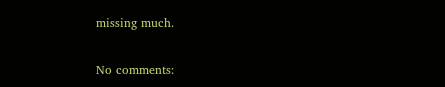missing much.

No comments: